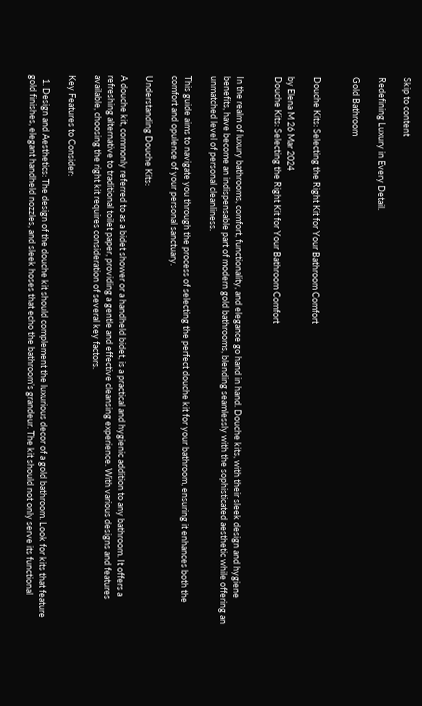Skip to content

Redefining Luxury in Every Detail.

Gold Bathroom


Douche Kits: Selecting the Right Kit for Your Bathroom Comfort

by Elena M 26 Mar 2024
Douche Kits: Selecting the Right Kit for Your Bathroom Comfort


In the realm of luxury bathrooms, comfort, functionality, and elegance go hand in hand. Douche kits, with their sleek design and hygiene benefits, have become an indispensable part of modern gold bathrooms, blending seamlessly with the sophisticated aesthetic while offering an unmatched level of personal cleanliness.

This guide aims to navigate you through the process of selecting the perfect douche kit for your bathroom, ensuring it enhances both the comfort and opulence of your personal sanctuary.

Understanding Douche Kits:

A douche kit, commonly referred to as a bidet shower or a handheld bidet, is a practical and hygienic addition to any bathroom. It offers a refreshing alternative to traditional toilet paper, providing a gentle and effective cleansing experience. With various designs and features available, choosing the right kit requires consideration of several key factors.

Key Features to Consider:

  1. Design and Aesthetics: The design of the douche kit should complement the luxurious decor of a gold bathroom. Look for kits that feature gold finishes, elegant handheld nozzles, and sleek hoses that echo the bathroom’s grandeur. The kit should not only serve its functional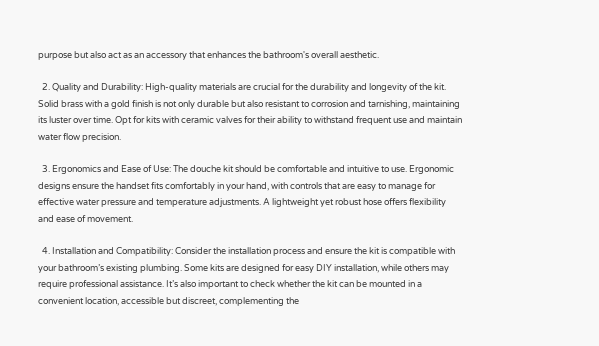purpose but also act as an accessory that enhances the bathroom's overall aesthetic.

  2. Quality and Durability: High-quality materials are crucial for the durability and longevity of the kit. Solid brass with a gold finish is not only durable but also resistant to corrosion and tarnishing, maintaining its luster over time. Opt for kits with ceramic valves for their ability to withstand frequent use and maintain water flow precision.

  3. Ergonomics and Ease of Use: The douche kit should be comfortable and intuitive to use. Ergonomic designs ensure the handset fits comfortably in your hand, with controls that are easy to manage for effective water pressure and temperature adjustments. A lightweight yet robust hose offers flexibility and ease of movement.

  4. Installation and Compatibility: Consider the installation process and ensure the kit is compatible with your bathroom’s existing plumbing. Some kits are designed for easy DIY installation, while others may require professional assistance. It’s also important to check whether the kit can be mounted in a convenient location, accessible but discreet, complementing the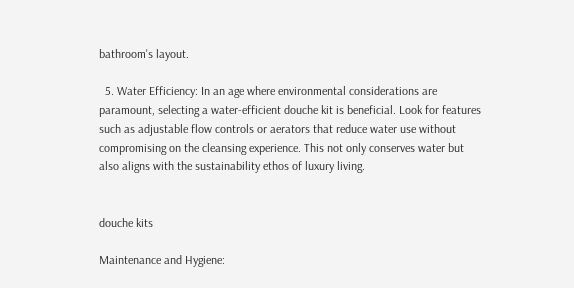bathroom's layout.

  5. Water Efficiency: In an age where environmental considerations are paramount, selecting a water-efficient douche kit is beneficial. Look for features such as adjustable flow controls or aerators that reduce water use without compromising on the cleansing experience. This not only conserves water but also aligns with the sustainability ethos of luxury living.


douche kits

Maintenance and Hygiene: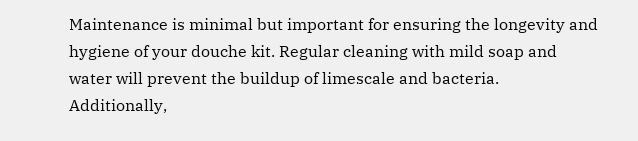Maintenance is minimal but important for ensuring the longevity and hygiene of your douche kit. Regular cleaning with mild soap and water will prevent the buildup of limescale and bacteria. Additionally,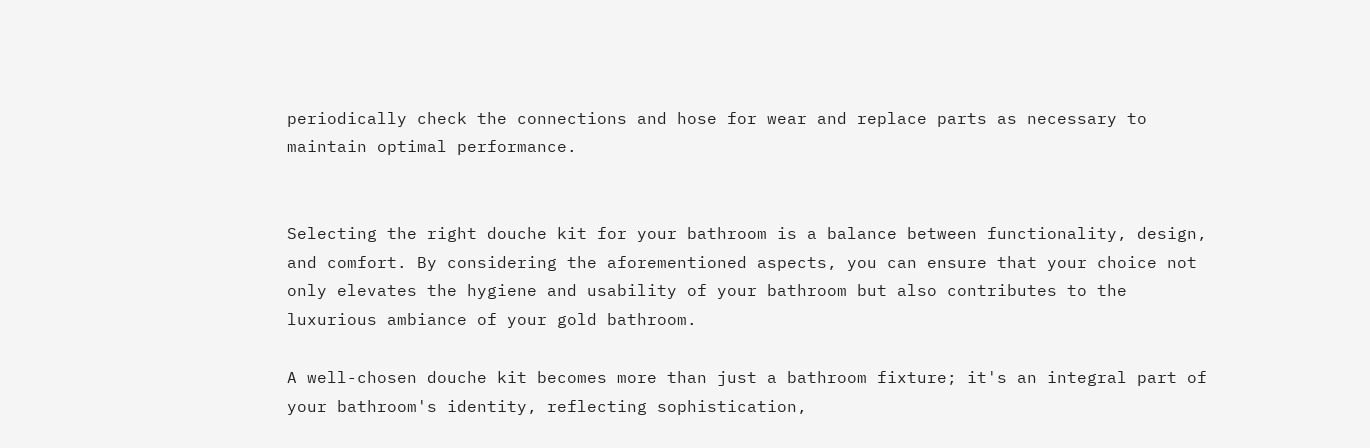periodically check the connections and hose for wear and replace parts as necessary to maintain optimal performance.


Selecting the right douche kit for your bathroom is a balance between functionality, design, and comfort. By considering the aforementioned aspects, you can ensure that your choice not only elevates the hygiene and usability of your bathroom but also contributes to the luxurious ambiance of your gold bathroom.

A well-chosen douche kit becomes more than just a bathroom fixture; it's an integral part of your bathroom's identity, reflecting sophistication,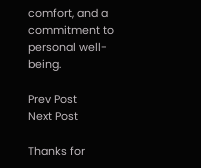comfort, and a commitment to personal well-being.

Prev Post
Next Post

Thanks for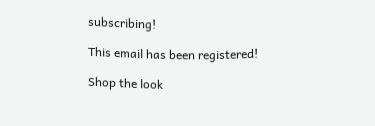subscribing!

This email has been registered!

Shop the look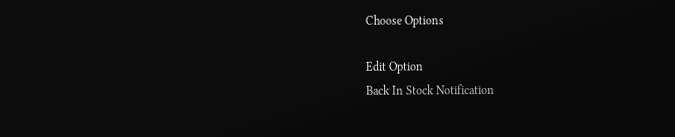Choose Options

Edit Option
Back In Stock Notification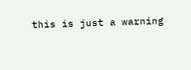this is just a warning